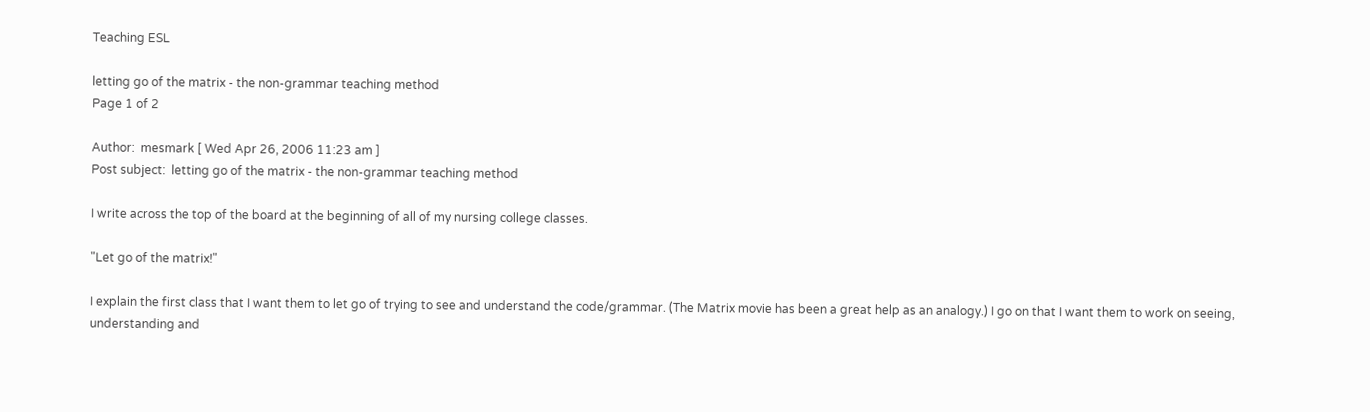Teaching ESL

letting go of the matrix - the non-grammar teaching method
Page 1 of 2

Author:  mesmark [ Wed Apr 26, 2006 11:23 am ]
Post subject:  letting go of the matrix - the non-grammar teaching method

I write across the top of the board at the beginning of all of my nursing college classes.

"Let go of the matrix!"

I explain the first class that I want them to let go of trying to see and understand the code/grammar. (The Matrix movie has been a great help as an analogy.) I go on that I want them to work on seeing, understanding and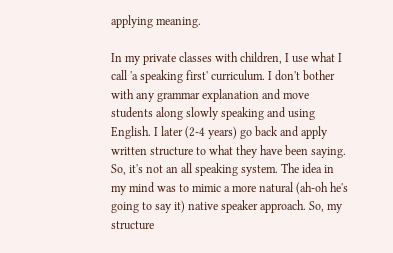applying meaning.

In my private classes with children, I use what I call 'a speaking first' curriculum. I don't bother with any grammar explanation and move students along slowly speaking and using English. I later (2-4 years) go back and apply written structure to what they have been saying. So, it's not an all speaking system. The idea in my mind was to mimic a more natural (ah-oh he's going to say it) native speaker approach. So, my structure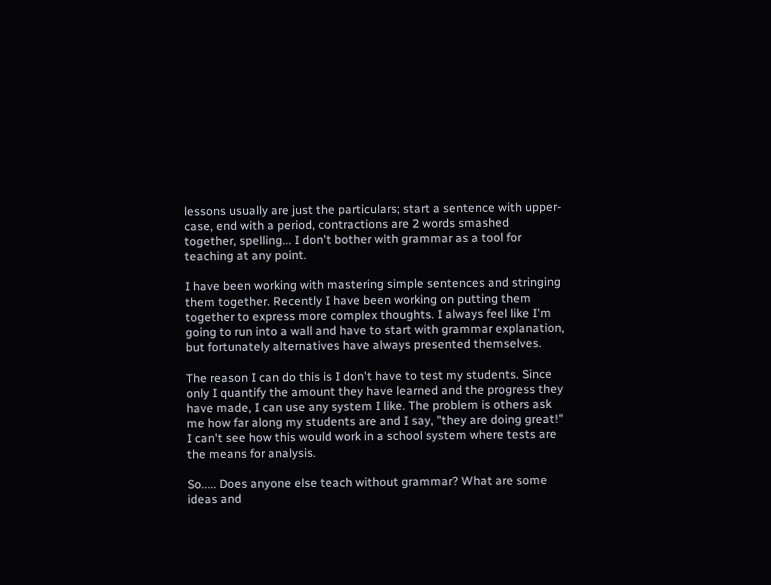lessons usually are just the particulars; start a sentence with upper-case, end with a period, contractions are 2 words smashed together, spelling... I don't bother with grammar as a tool for teaching at any point.

I have been working with mastering simple sentences and stringing them together. Recently I have been working on putting them together to express more complex thoughts. I always feel like I'm going to run into a wall and have to start with grammar explanation, but fortunately alternatives have always presented themselves.

The reason I can do this is I don't have to test my students. Since only I quantify the amount they have learned and the progress they have made, I can use any system I like. The problem is others ask me how far along my students are and I say, "they are doing great!" I can't see how this would work in a school system where tests are the means for analysis.

So..... Does anyone else teach without grammar? What are some ideas and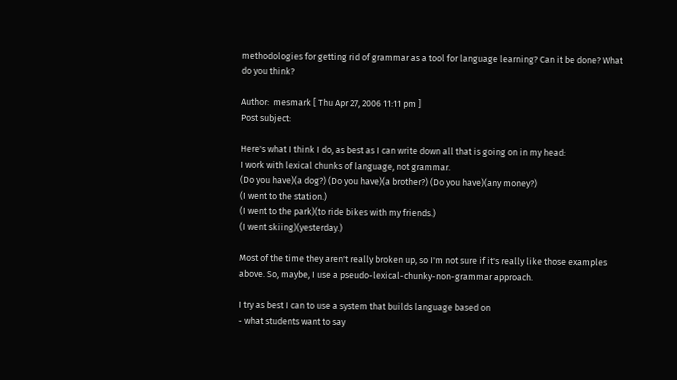methodologies for getting rid of grammar as a tool for language learning? Can it be done? What do you think?

Author:  mesmark [ Thu Apr 27, 2006 11:11 pm ]
Post subject:

Here's what I think I do, as best as I can write down all that is going on in my head:
I work with lexical chunks of language, not grammar.
(Do you have)(a dog?) (Do you have)(a brother?) (Do you have)(any money?)
(I went to the station.)
(I went to the park)(to ride bikes with my friends.)
(I went skiing)(yesterday.)

Most of the time they aren't really broken up, so I'm not sure if it's really like those examples above. So, maybe, I use a pseudo-lexical-chunky-non-grammar approach.

I try as best I can to use a system that builds language based on
- what students want to say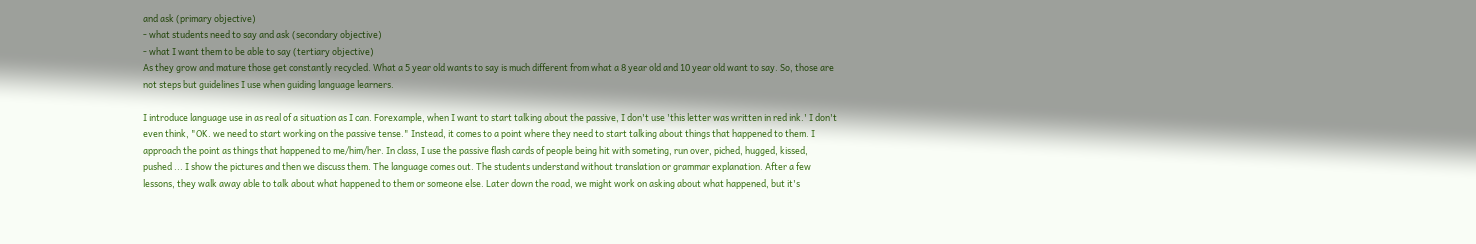and ask (primary objective)
- what students need to say and ask (secondary objective)
- what I want them to be able to say (tertiary objective)
As they grow and mature those get constantly recycled. What a 5 year old wants to say is much different from what a 8 year old and 10 year old want to say. So, those are not steps but guidelines I use when guiding language learners.

I introduce language use in as real of a situation as I can. Forexample, when I want to start talking about the passive, I don't use 'this letter was written in red ink.' I don't even think, "OK. we need to start working on the passive tense." Instead, it comes to a point where they need to start talking about things that happened to them. I approach the point as things that happened to me/him/her. In class, I use the passive flash cards of people being hit with someting, run over, piched, hugged, kissed, pushed ... I show the pictures and then we discuss them. The language comes out. The students understand without translation or grammar explanation. After a few lessons, they walk away able to talk about what happened to them or someone else. Later down the road, we might work on asking about what happened, but it's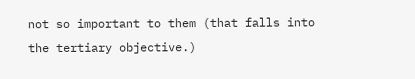not so important to them (that falls into the tertiary objective.)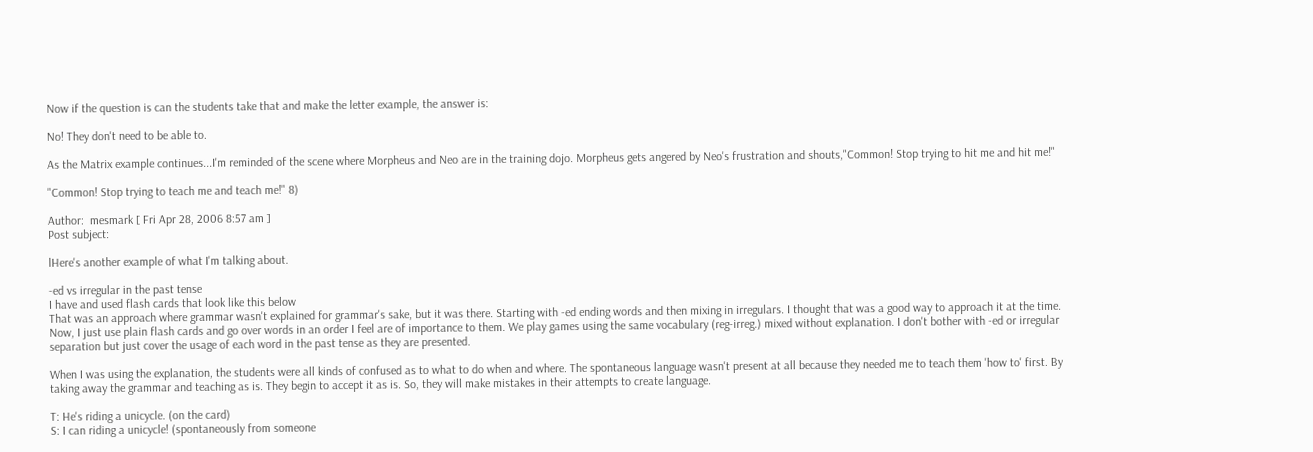Now if the question is can the students take that and make the letter example, the answer is:

No! They don't need to be able to.

As the Matrix example continues...I'm reminded of the scene where Morpheus and Neo are in the training dojo. Morpheus gets angered by Neo's frustration and shouts,"Common! Stop trying to hit me and hit me!"

"Common! Stop trying to teach me and teach me!" 8)

Author:  mesmark [ Fri Apr 28, 2006 8:57 am ]
Post subject:

lHere's another example of what I'm talking about.

-ed vs irregular in the past tense
I have and used flash cards that look like this below
That was an approach where grammar wasn't explained for grammar's sake, but it was there. Starting with -ed ending words and then mixing in irregulars. I thought that was a good way to approach it at the time. Now, I just use plain flash cards and go over words in an order I feel are of importance to them. We play games using the same vocabulary (reg-irreg.) mixed without explanation. I don't bother with -ed or irregular separation but just cover the usage of each word in the past tense as they are presented.

When I was using the explanation, the students were all kinds of confused as to what to do when and where. The spontaneous language wasn't present at all because they needed me to teach them 'how to' first. By taking away the grammar and teaching as is. They begin to accept it as is. So, they will make mistakes in their attempts to create language.

T: He's riding a unicycle. (on the card)
S: I can riding a unicycle! (spontaneously from someone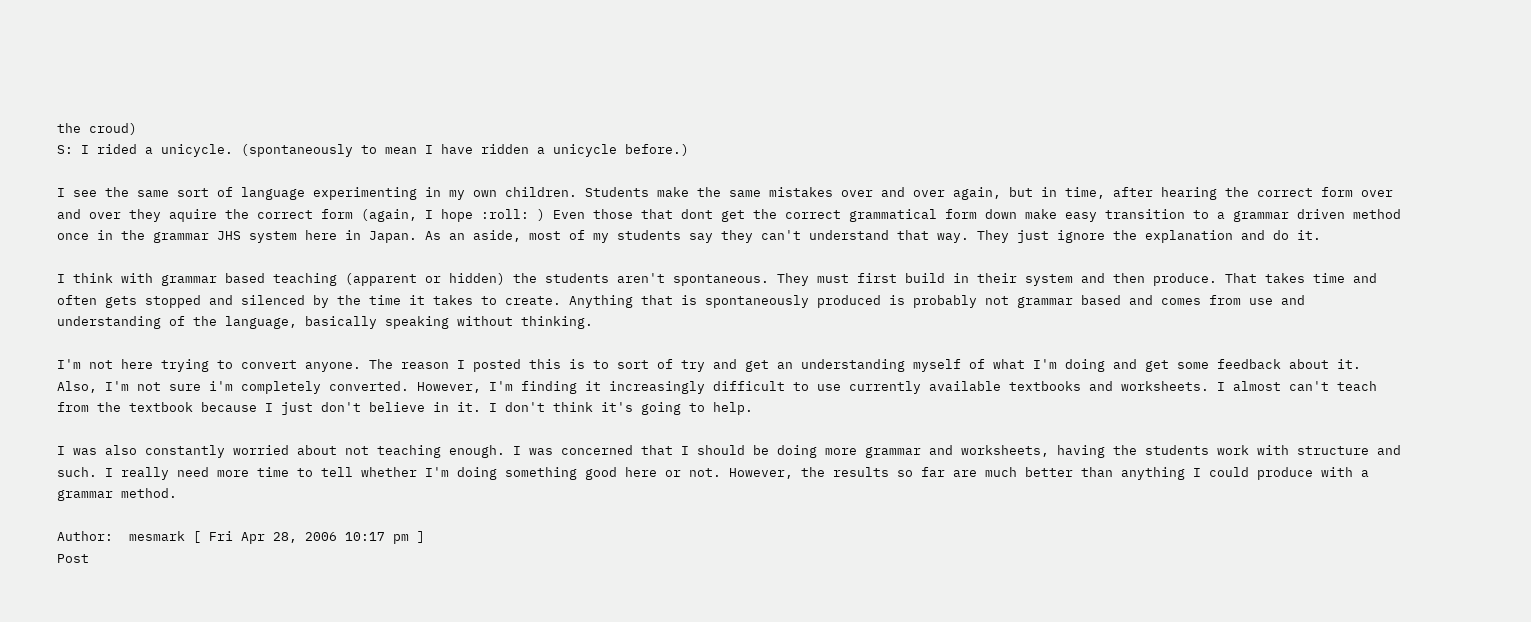the croud)
S: I rided a unicycle. (spontaneously to mean I have ridden a unicycle before.)

I see the same sort of language experimenting in my own children. Students make the same mistakes over and over again, but in time, after hearing the correct form over and over they aquire the correct form (again, I hope :roll: ) Even those that dont get the correct grammatical form down make easy transition to a grammar driven method once in the grammar JHS system here in Japan. As an aside, most of my students say they can't understand that way. They just ignore the explanation and do it.

I think with grammar based teaching (apparent or hidden) the students aren't spontaneous. They must first build in their system and then produce. That takes time and often gets stopped and silenced by the time it takes to create. Anything that is spontaneously produced is probably not grammar based and comes from use and understanding of the language, basically speaking without thinking.

I'm not here trying to convert anyone. The reason I posted this is to sort of try and get an understanding myself of what I'm doing and get some feedback about it. Also, I'm not sure i'm completely converted. However, I'm finding it increasingly difficult to use currently available textbooks and worksheets. I almost can't teach from the textbook because I just don't believe in it. I don't think it's going to help.

I was also constantly worried about not teaching enough. I was concerned that I should be doing more grammar and worksheets, having the students work with structure and such. I really need more time to tell whether I'm doing something good here or not. However, the results so far are much better than anything I could produce with a grammar method.

Author:  mesmark [ Fri Apr 28, 2006 10:17 pm ]
Post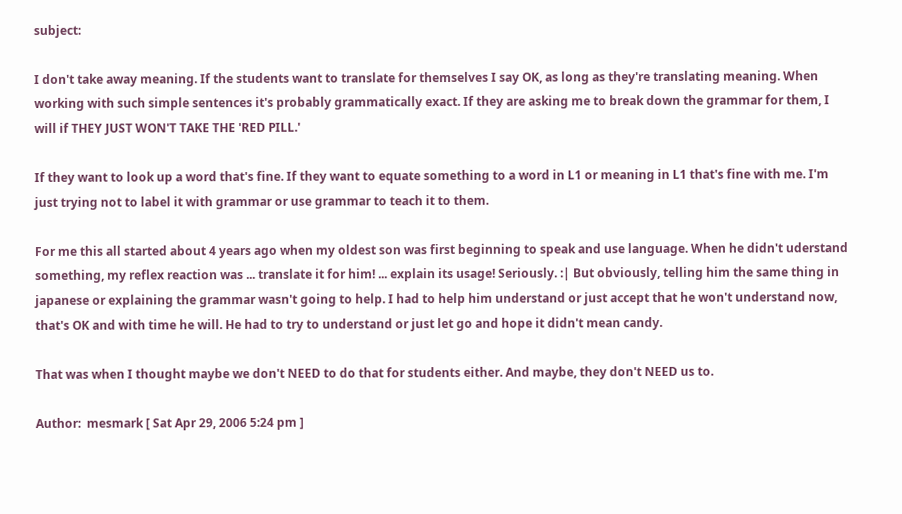subject:

I don't take away meaning. If the students want to translate for themselves I say OK, as long as they're translating meaning. When working with such simple sentences it's probably grammatically exact. If they are asking me to break down the grammar for them, I will if THEY JUST WON'T TAKE THE 'RED PILL.'

If they want to look up a word that's fine. If they want to equate something to a word in L1 or meaning in L1 that's fine with me. I'm just trying not to label it with grammar or use grammar to teach it to them.

For me this all started about 4 years ago when my oldest son was first beginning to speak and use language. When he didn't uderstand something, my reflex reaction was ... translate it for him! ... explain its usage! Seriously. :| But obviously, telling him the same thing in japanese or explaining the grammar wasn't going to help. I had to help him understand or just accept that he won't understand now, that's OK and with time he will. He had to try to understand or just let go and hope it didn't mean candy.

That was when I thought maybe we don't NEED to do that for students either. And maybe, they don't NEED us to.

Author:  mesmark [ Sat Apr 29, 2006 5:24 pm ]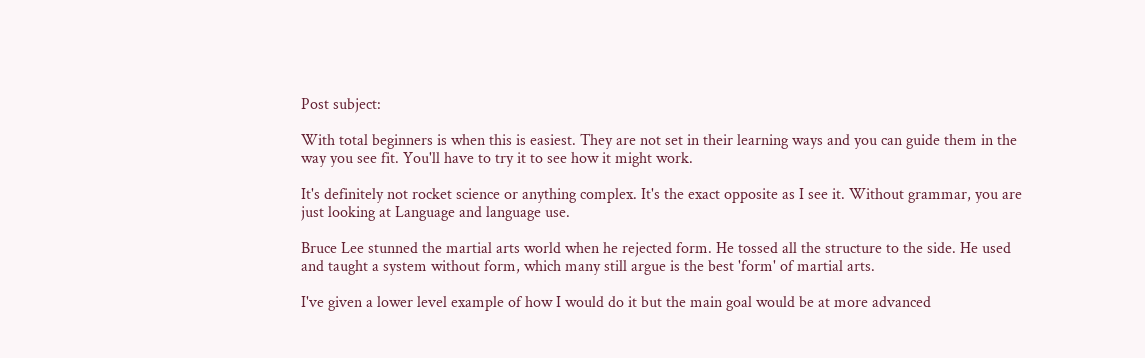Post subject:

With total beginners is when this is easiest. They are not set in their learning ways and you can guide them in the way you see fit. You'll have to try it to see how it might work.

It's definitely not rocket science or anything complex. It's the exact opposite as I see it. Without grammar, you are just looking at Language and language use.

Bruce Lee stunned the martial arts world when he rejected form. He tossed all the structure to the side. He used and taught a system without form, which many still argue is the best 'form' of martial arts.

I've given a lower level example of how I would do it but the main goal would be at more advanced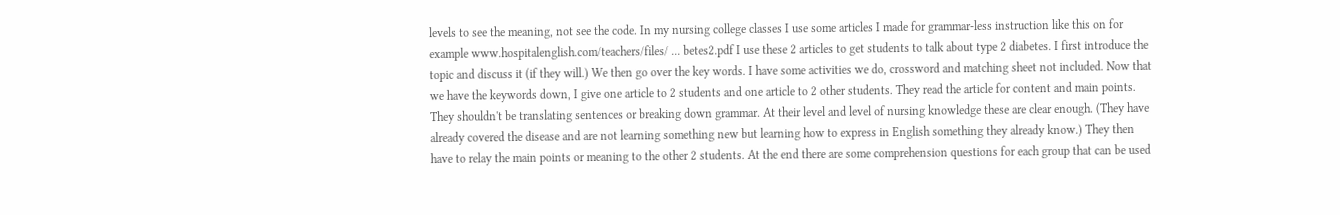levels to see the meaning, not see the code. In my nursing college classes I use some articles I made for grammar-less instruction like this on for example www.hospitalenglish.com/teachers/files/ ... betes2.pdf I use these 2 articles to get students to talk about type 2 diabetes. I first introduce the topic and discuss it (if they will.) We then go over the key words. I have some activities we do, crossword and matching sheet not included. Now that we have the keywords down, I give one article to 2 students and one article to 2 other students. They read the article for content and main points. They shouldn't be translating sentences or breaking down grammar. At their level and level of nursing knowledge these are clear enough. (They have already covered the disease and are not learning something new but learning how to express in English something they already know.) They then have to relay the main points or meaning to the other 2 students. At the end there are some comprehension questions for each group that can be used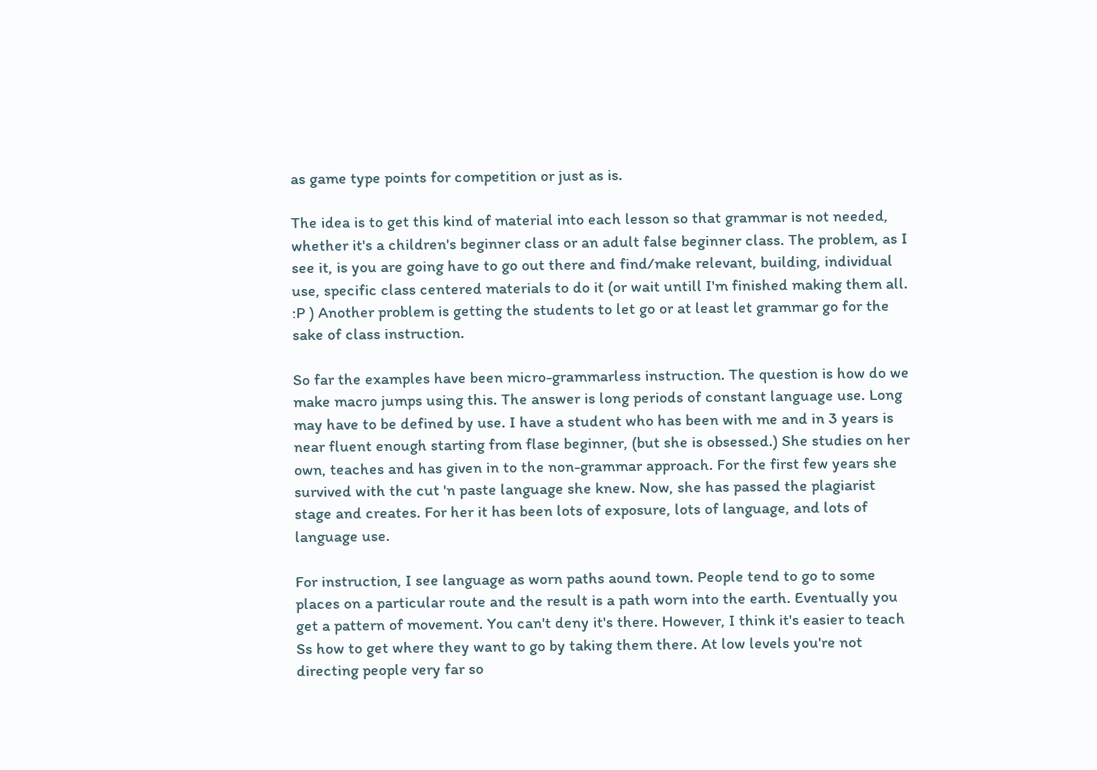as game type points for competition or just as is.

The idea is to get this kind of material into each lesson so that grammar is not needed, whether it's a children's beginner class or an adult false beginner class. The problem, as I see it, is you are going have to go out there and find/make relevant, building, individual use, specific class centered materials to do it (or wait untill I'm finished making them all. :P ) Another problem is getting the students to let go or at least let grammar go for the sake of class instruction.

So far the examples have been micro-grammarless instruction. The question is how do we make macro jumps using this. The answer is long periods of constant language use. Long may have to be defined by use. I have a student who has been with me and in 3 years is near fluent enough starting from flase beginner, (but she is obsessed.) She studies on her own, teaches and has given in to the non-grammar approach. For the first few years she survived with the cut 'n paste language she knew. Now, she has passed the plagiarist stage and creates. For her it has been lots of exposure, lots of language, and lots of language use.

For instruction, I see language as worn paths aound town. People tend to go to some places on a particular route and the result is a path worn into the earth. Eventually you get a pattern of movement. You can't deny it's there. However, I think it's easier to teach Ss how to get where they want to go by taking them there. At low levels you're not directing people very far so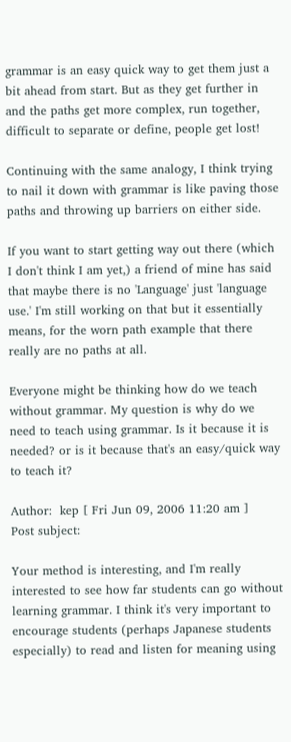grammar is an easy quick way to get them just a bit ahead from start. But as they get further in and the paths get more complex, run together, difficult to separate or define, people get lost!

Continuing with the same analogy, I think trying to nail it down with grammar is like paving those paths and throwing up barriers on either side.

If you want to start getting way out there (which I don't think I am yet,) a friend of mine has said that maybe there is no 'Language' just 'language use.' I'm still working on that but it essentially means, for the worn path example that there really are no paths at all.

Everyone might be thinking how do we teach without grammar. My question is why do we need to teach using grammar. Is it because it is needed? or is it because that's an easy/quick way to teach it?

Author:  kep [ Fri Jun 09, 2006 11:20 am ]
Post subject:

Your method is interesting, and I'm really interested to see how far students can go without learning grammar. I think it's very important to encourage students (perhaps Japanese students especially) to read and listen for meaning using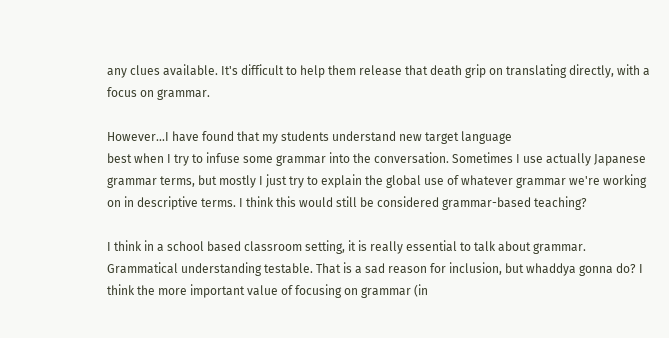any clues available. It's difficult to help them release that death grip on translating directly, with a focus on grammar.

However...I have found that my students understand new target language
best when I try to infuse some grammar into the conversation. Sometimes I use actually Japanese grammar terms, but mostly I just try to explain the global use of whatever grammar we're working on in descriptive terms. I think this would still be considered grammar-based teaching?

I think in a school based classroom setting, it is really essential to talk about grammar. Grammatical understanding testable. That is a sad reason for inclusion, but whaddya gonna do? I think the more important value of focusing on grammar (in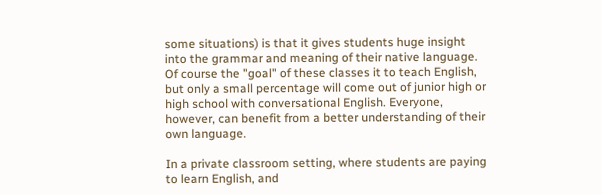some situations) is that it gives students huge insight into the grammar and meaning of their native language. Of course the "goal" of these classes it to teach English, but only a small percentage will come out of junior high or high school with conversational English. Everyone, however, can benefit from a better understanding of their own language.

In a private classroom setting, where students are paying to learn English, and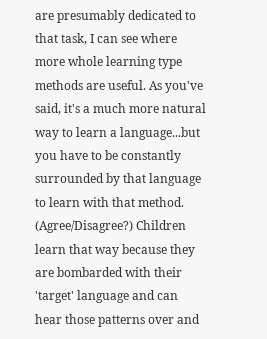are presumably dedicated to that task, I can see where more whole learning type methods are useful. As you've said, it's a much more natural way to learn a language...but you have to be constantly surrounded by that language to learn with that method. (Agree/Disagree?) Children learn that way because they are bombarded with their 'target' language and can hear those patterns over and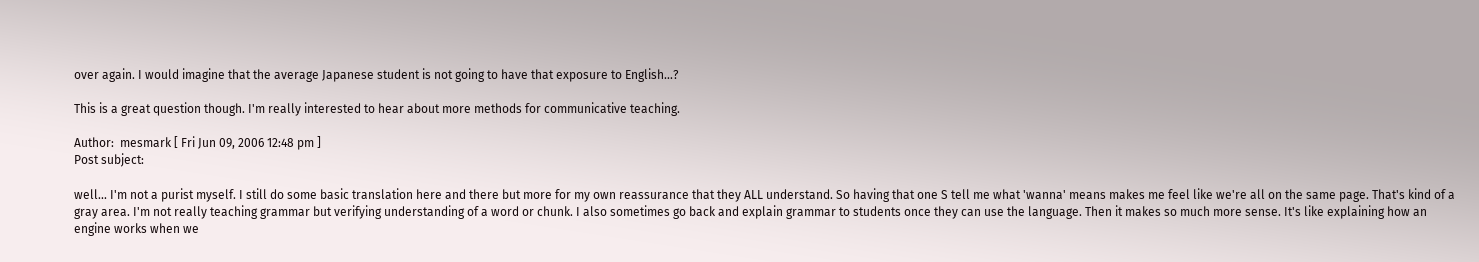over again. I would imagine that the average Japanese student is not going to have that exposure to English...?

This is a great question though. I'm really interested to hear about more methods for communicative teaching.

Author:  mesmark [ Fri Jun 09, 2006 12:48 pm ]
Post subject:

well... I'm not a purist myself. I still do some basic translation here and there but more for my own reassurance that they ALL understand. So having that one S tell me what 'wanna' means makes me feel like we're all on the same page. That's kind of a gray area. I'm not really teaching grammar but verifying understanding of a word or chunk. I also sometimes go back and explain grammar to students once they can use the language. Then it makes so much more sense. It's like explaining how an engine works when we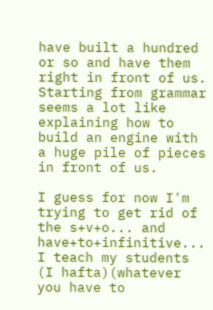have built a hundred or so and have them right in front of us. Starting from grammar seems a lot like explaining how to build an engine with a huge pile of pieces in front of us.

I guess for now I'm trying to get rid of the s+v+o... and have+to+infinitive...
I teach my students
(I hafta)(whatever you have to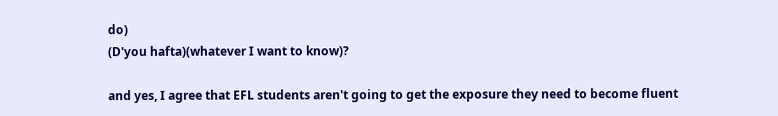do)
(D'you hafta)(whatever I want to know)?

and yes, I agree that EFL students aren't going to get the exposure they need to become fluent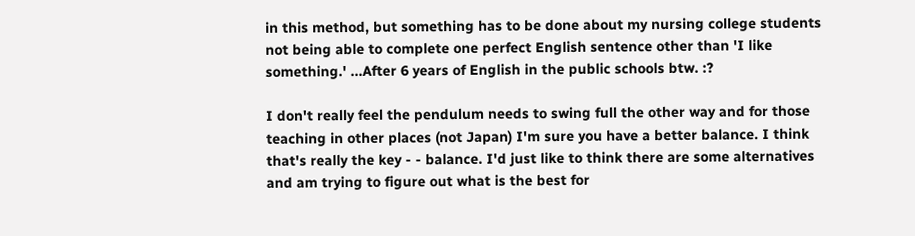in this method, but something has to be done about my nursing college students not being able to complete one perfect English sentence other than 'I like something.' ...After 6 years of English in the public schools btw. :?

I don't really feel the pendulum needs to swing full the other way and for those teaching in other places (not Japan) I'm sure you have a better balance. I think that's really the key - - balance. I'd just like to think there are some alternatives and am trying to figure out what is the best for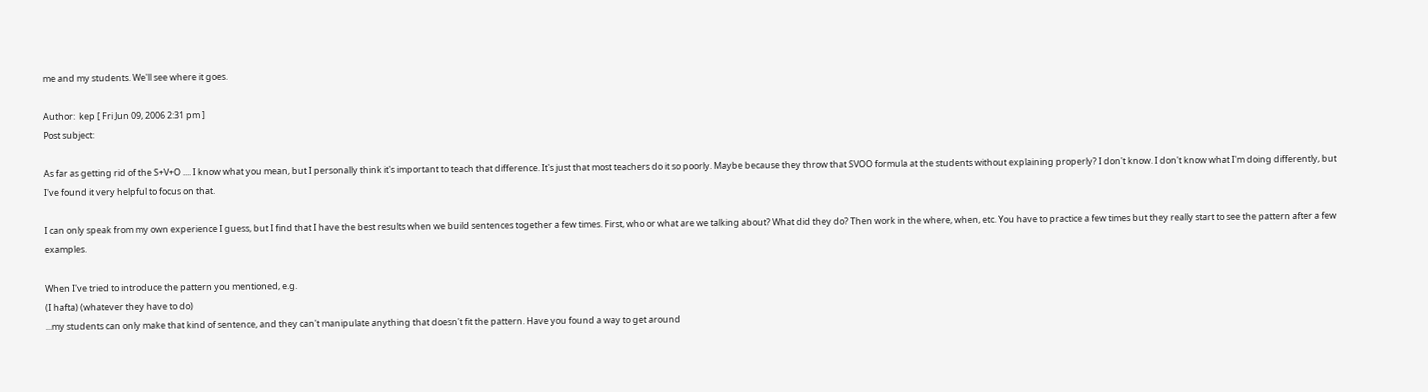me and my students. We'll see where it goes.

Author:  kep [ Fri Jun 09, 2006 2:31 pm ]
Post subject:

As far as getting rid of the S+V+O .... I know what you mean, but I personally think it's important to teach that difference. It's just that most teachers do it so poorly. Maybe because they throw that SVOO formula at the students without explaining properly? I don't know. I don't know what I'm doing differently, but I've found it very helpful to focus on that.

I can only speak from my own experience I guess, but I find that I have the best results when we build sentences together a few times. First, who or what are we talking about? What did they do? Then work in the where, when, etc. You have to practice a few times but they really start to see the pattern after a few examples.

When I've tried to introduce the pattern you mentioned, e.g.
(I hafta) (whatever they have to do)
...my students can only make that kind of sentence, and they can't manipulate anything that doesn't fit the pattern. Have you found a way to get around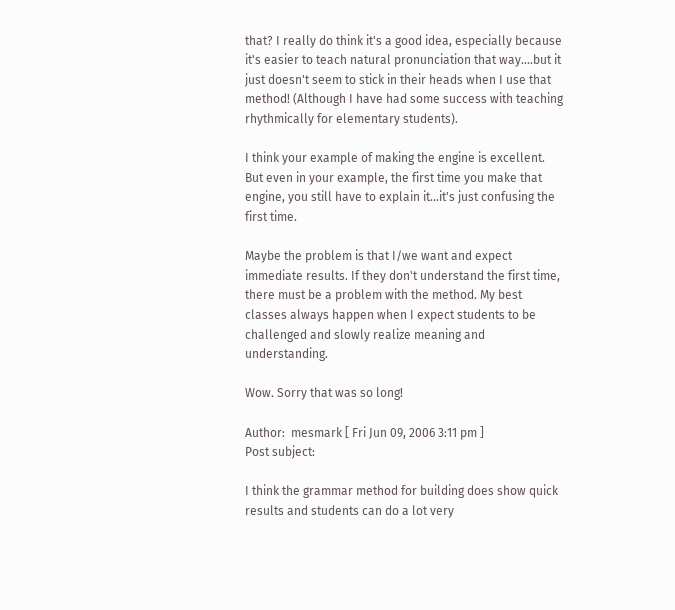that? I really do think it's a good idea, especially because it's easier to teach natural pronunciation that way....but it just doesn't seem to stick in their heads when I use that method! (Although I have had some success with teaching rhythmically for elementary students).

I think your example of making the engine is excellent. But even in your example, the first time you make that engine, you still have to explain it...it's just confusing the first time.

Maybe the problem is that I/we want and expect immediate results. If they don't understand the first time, there must be a problem with the method. My best classes always happen when I expect students to be challenged and slowly realize meaning and understanding.

Wow. Sorry that was so long!

Author:  mesmark [ Fri Jun 09, 2006 3:11 pm ]
Post subject:

I think the grammar method for building does show quick results and students can do a lot very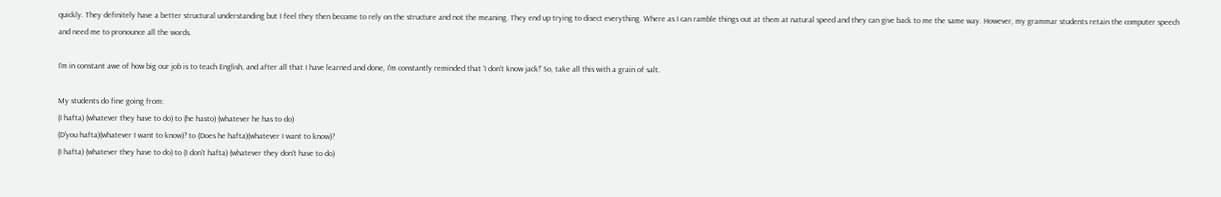quickly. They definitely have a better structural understanding but I feel they then become to rely on the structure and not the meaning. They end up trying to disect everything. Where as I can ramble things out at them at natural speed and they can give back to me the same way. However, my grammar students retain the computer speech and need me to pronounce all the words.

I'm in constant awe of how big our job is to teach English, and after all that I have learned and done, I'm constantly reminded that 'I don't know jack!' So, take all this with a grain of salt.

My students do fine going from:
(I hafta) (whatever they have to do) to (he hasto) (whatever he has to do)
(D'you hafta)(whatever I want to know)? to (Does he hafta)(whatever I want to know)?
(I hafta) (whatever they have to do) to (I don't hafta) (whatever they don't have to do)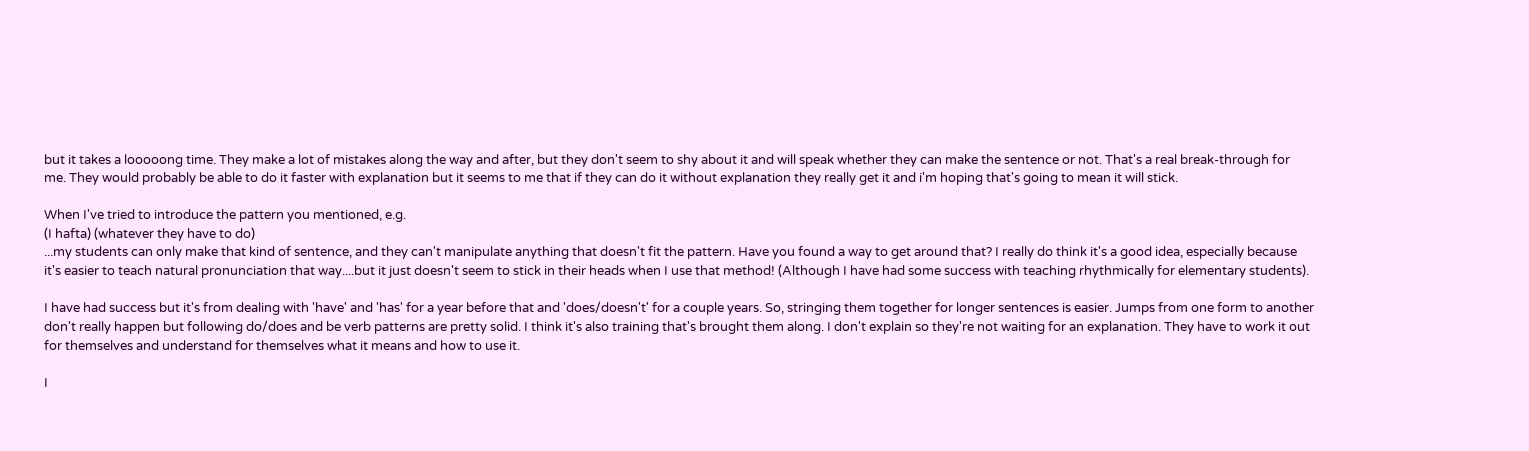but it takes a looooong time. They make a lot of mistakes along the way and after, but they don't seem to shy about it and will speak whether they can make the sentence or not. That's a real break-through for me. They would probably be able to do it faster with explanation but it seems to me that if they can do it without explanation they really get it and i'm hoping that's going to mean it will stick.

When I've tried to introduce the pattern you mentioned, e.g.
(I hafta) (whatever they have to do)
...my students can only make that kind of sentence, and they can't manipulate anything that doesn't fit the pattern. Have you found a way to get around that? I really do think it's a good idea, especially because it's easier to teach natural pronunciation that way....but it just doesn't seem to stick in their heads when I use that method! (Although I have had some success with teaching rhythmically for elementary students).

I have had success but it's from dealing with 'have' and 'has' for a year before that and 'does/doesn't' for a couple years. So, stringing them together for longer sentences is easier. Jumps from one form to another don't really happen but following do/does and be verb patterns are pretty solid. I think it's also training that's brought them along. I don't explain so they're not waiting for an explanation. They have to work it out for themselves and understand for themselves what it means and how to use it.

I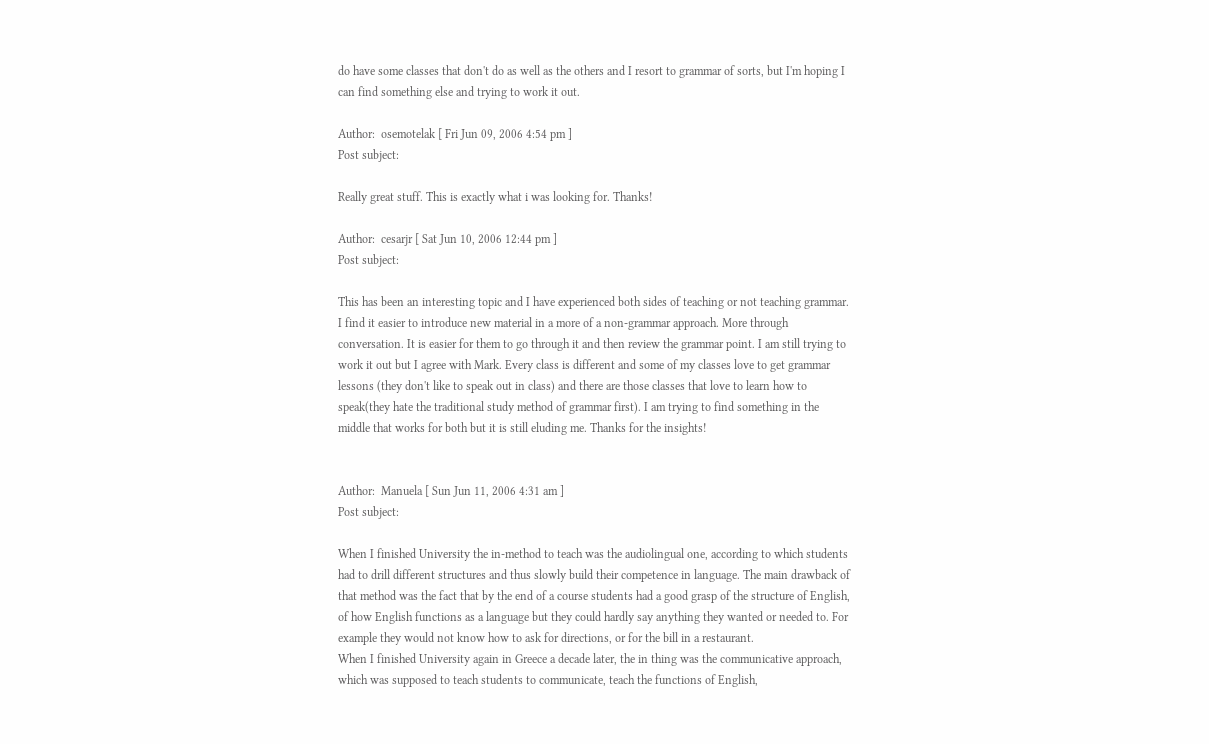do have some classes that don't do as well as the others and I resort to grammar of sorts, but I'm hoping I can find something else and trying to work it out.

Author:  osemotelak [ Fri Jun 09, 2006 4:54 pm ]
Post subject:

Really great stuff. This is exactly what i was looking for. Thanks!

Author:  cesarjr [ Sat Jun 10, 2006 12:44 pm ]
Post subject:

This has been an interesting topic and I have experienced both sides of teaching or not teaching grammar. I find it easier to introduce new material in a more of a non-grammar approach. More through conversation. It is easier for them to go through it and then review the grammar point. I am still trying to work it out but I agree with Mark. Every class is different and some of my classes love to get grammar lessons (they don't like to speak out in class) and there are those classes that love to learn how to speak(they hate the traditional study method of grammar first). I am trying to find something in the middle that works for both but it is still eluding me. Thanks for the insights!


Author:  Manuela [ Sun Jun 11, 2006 4:31 am ]
Post subject:

When I finished University the in-method to teach was the audiolingual one, according to which students had to drill different structures and thus slowly build their competence in language. The main drawback of that method was the fact that by the end of a course students had a good grasp of the structure of English, of how English functions as a language but they could hardly say anything they wanted or needed to. For example they would not know how to ask for directions, or for the bill in a restaurant.
When I finished University again in Greece a decade later, the in thing was the communicative approach, which was supposed to teach students to communicate, teach the functions of English,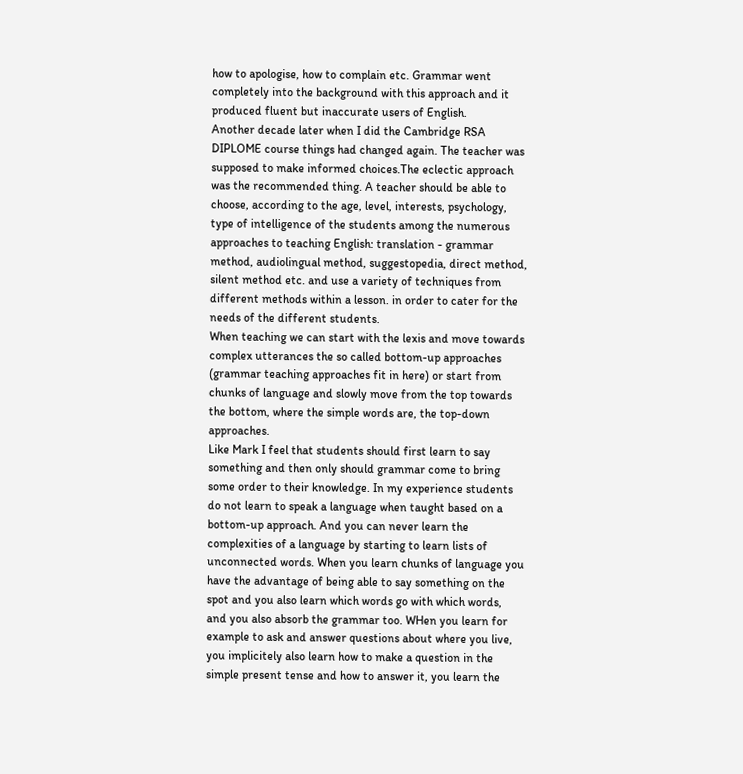how to apologise, how to complain etc. Grammar went completely into the background with this approach and it produced fluent but inaccurate users of English.
Another decade later when I did the Cambridge RSA DIPLOME course things had changed again. The teacher was supposed to make informed choices.The eclectic approach was the recommended thing. A teacher should be able to choose, according to the age, level, interests, psychology, type of intelligence of the students among the numerous approaches to teaching English: translation - grammar method, audiolingual method, suggestopedia, direct method, silent method etc. and use a variety of techniques from different methods within a lesson. in order to cater for the needs of the different students.
When teaching we can start with the lexis and move towards complex utterances the so called bottom-up approaches (grammar teaching approaches fit in here) or start from chunks of language and slowly move from the top towards the bottom, where the simple words are, the top-down approaches.
Like Mark I feel that students should first learn to say something and then only should grammar come to bring some order to their knowledge. In my experience students do not learn to speak a language when taught based on a bottom-up approach. And you can never learn the complexities of a language by starting to learn lists of unconnected words. When you learn chunks of language you have the advantage of being able to say something on the spot and you also learn which words go with which words, and you also absorb the grammar too. WHen you learn for example to ask and answer questions about where you live, you implicitely also learn how to make a question in the simple present tense and how to answer it, you learn the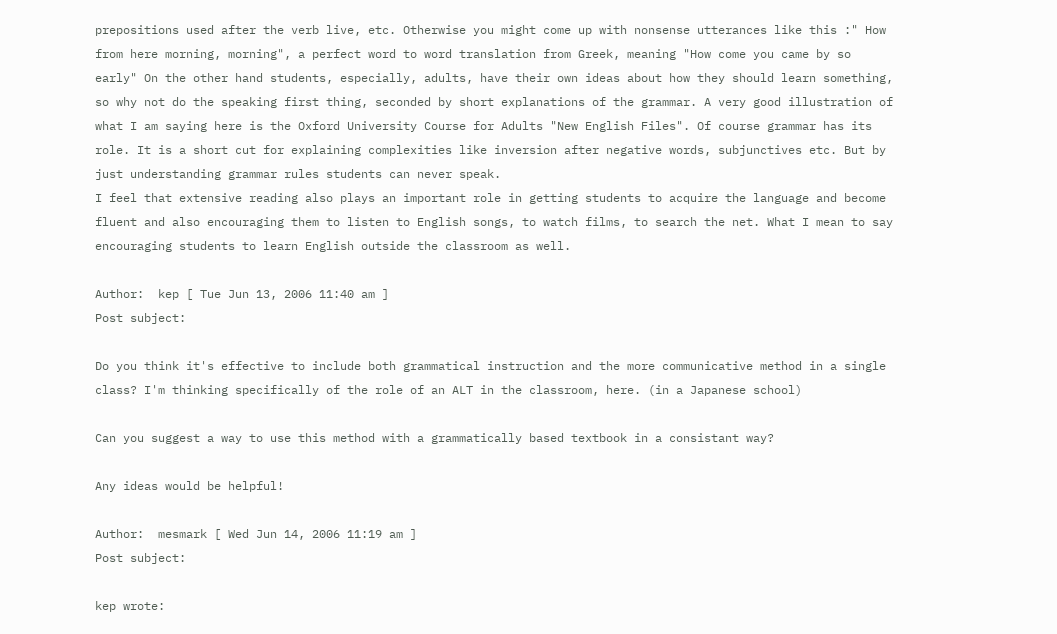prepositions used after the verb live, etc. Otherwise you might come up with nonsense utterances like this :" How from here morning, morning", a perfect word to word translation from Greek, meaning "How come you came by so early" On the other hand students, especially, adults, have their own ideas about how they should learn something, so why not do the speaking first thing, seconded by short explanations of the grammar. A very good illustration of what I am saying here is the Oxford University Course for Adults "New English Files". Of course grammar has its role. It is a short cut for explaining complexities like inversion after negative words, subjunctives etc. But by just understanding grammar rules students can never speak.
I feel that extensive reading also plays an important role in getting students to acquire the language and become fluent and also encouraging them to listen to English songs, to watch films, to search the net. What I mean to say encouraging students to learn English outside the classroom as well.

Author:  kep [ Tue Jun 13, 2006 11:40 am ]
Post subject:

Do you think it's effective to include both grammatical instruction and the more communicative method in a single class? I'm thinking specifically of the role of an ALT in the classroom, here. (in a Japanese school)

Can you suggest a way to use this method with a grammatically based textbook in a consistant way?

Any ideas would be helpful!

Author:  mesmark [ Wed Jun 14, 2006 11:19 am ]
Post subject:

kep wrote: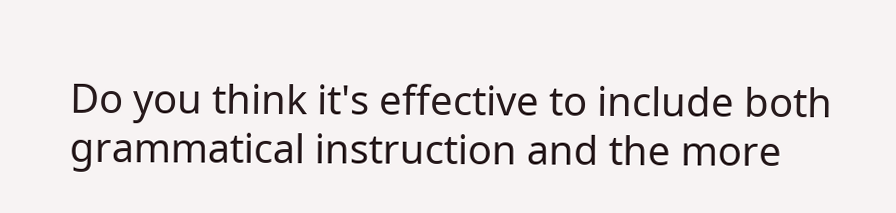Do you think it's effective to include both grammatical instruction and the more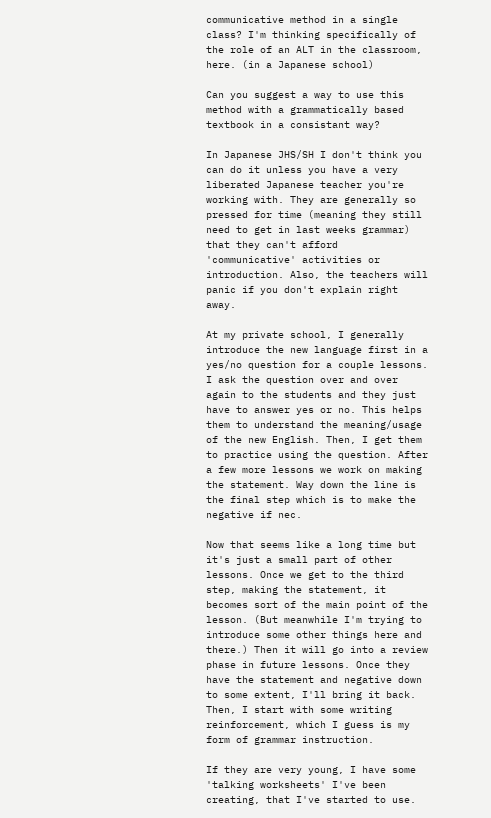communicative method in a single class? I'm thinking specifically of the role of an ALT in the classroom, here. (in a Japanese school)

Can you suggest a way to use this method with a grammatically based textbook in a consistant way?

In Japanese JHS/SH I don't think you can do it unless you have a very liberated Japanese teacher you're working with. They are generally so pressed for time (meaning they still need to get in last weeks grammar) that they can't afford 'communicative' activities or introduction. Also, the teachers will panic if you don't explain right away.

At my private school, I generally introduce the new language first in a yes/no question for a couple lessons. I ask the question over and over again to the students and they just have to answer yes or no. This helps them to understand the meaning/usage of the new English. Then, I get them to practice using the question. After a few more lessons we work on making the statement. Way down the line is the final step which is to make the negative if nec.

Now that seems like a long time but it's just a small part of other lessons. Once we get to the third step, making the statement, it becomes sort of the main point of the lesson. (But meanwhile I'm trying to introduce some other things here and there.) Then it will go into a review phase in future lessons. Once they have the statement and negative down to some extent, I'll bring it back. Then, I start with some writing reinforcement, which I guess is my form of grammar instruction.

If they are very young, I have some 'talking worksheets' I've been creating, that I've started to use.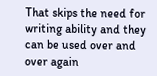That skips the need for writing ability and they can be used over and over again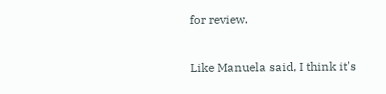for review.

Like Manuela said, I think it's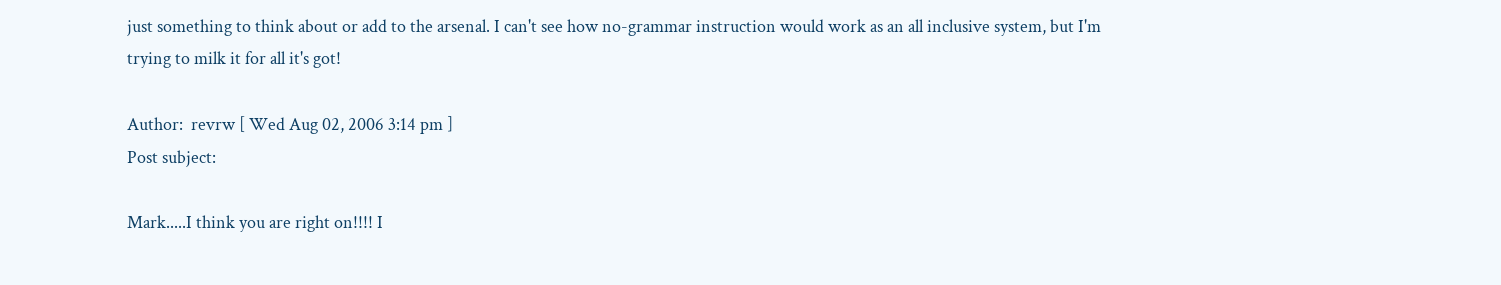just something to think about or add to the arsenal. I can't see how no-grammar instruction would work as an all inclusive system, but I'm trying to milk it for all it's got!

Author:  revrw [ Wed Aug 02, 2006 3:14 pm ]
Post subject:

Mark.....I think you are right on!!!! I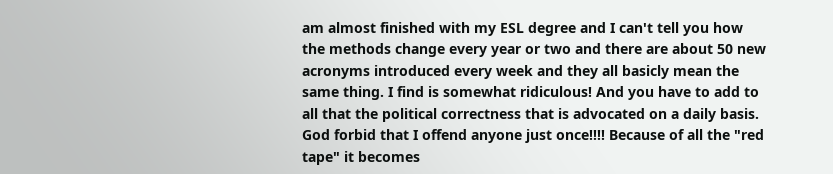am almost finished with my ESL degree and I can't tell you how the methods change every year or two and there are about 50 new acronyms introduced every week and they all basicly mean the same thing. I find is somewhat ridiculous! And you have to add to all that the political correctness that is advocated on a daily basis. God forbid that I offend anyone just once!!!! Because of all the "red tape" it becomes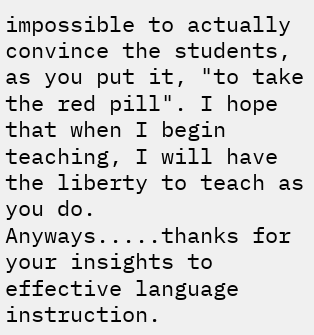impossible to actually convince the students, as you put it, "to take the red pill". I hope that when I begin teaching, I will have the liberty to teach as you do. Anyways.....thanks for your insights to effective language instruction.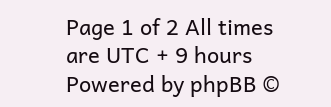Page 1 of 2 All times are UTC + 9 hours
Powered by phpBB ©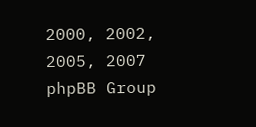2000, 2002, 2005, 2007 phpBB Group